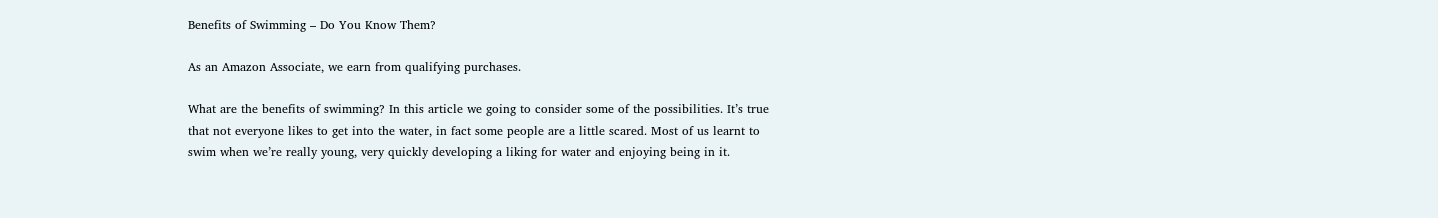Benefits of Swimming – Do You Know Them?

As an Amazon Associate, we earn from qualifying purchases.

What are the benefits of swimming? In this article we going to consider some of the possibilities. It’s true that not everyone likes to get into the water, in fact some people are a little scared. Most of us learnt to swim when we’re really young, very quickly developing a liking for water and enjoying being in it.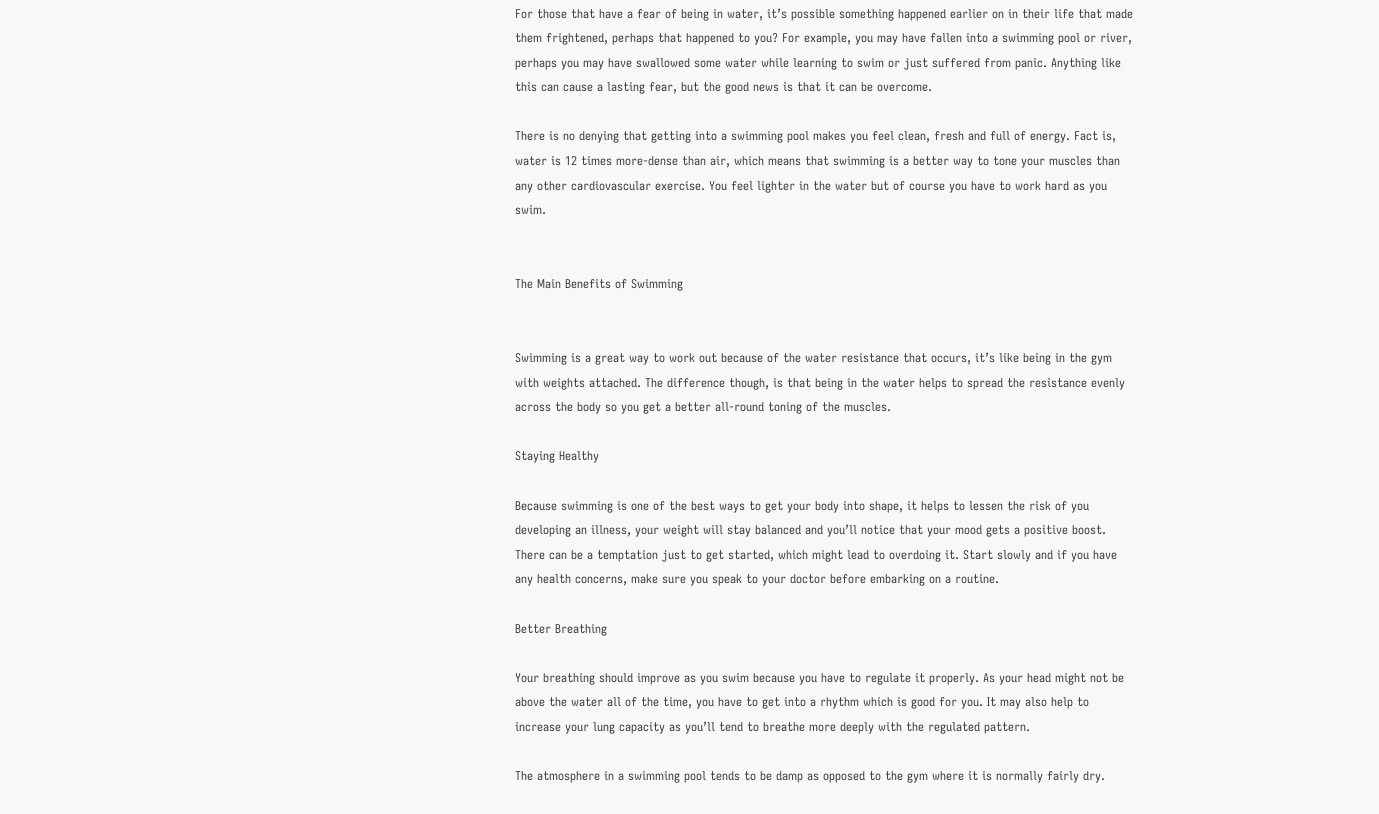For those that have a fear of being in water, it’s possible something happened earlier on in their life that made them frightened, perhaps that happened to you? For example, you may have fallen into a swimming pool or river, perhaps you may have swallowed some water while learning to swim or just suffered from panic. Anything like this can cause a lasting fear, but the good news is that it can be overcome.

There is no denying that getting into a swimming pool makes you feel clean, fresh and full of energy. Fact is, water is 12 times more-dense than air, which means that swimming is a better way to tone your muscles than any other cardiovascular exercise. You feel lighter in the water but of course you have to work hard as you swim.


The Main Benefits of Swimming


Swimming is a great way to work out because of the water resistance that occurs, it’s like being in the gym with weights attached. The difference though, is that being in the water helps to spread the resistance evenly across the body so you get a better all-round toning of the muscles.

Staying Healthy

Because swimming is one of the best ways to get your body into shape, it helps to lessen the risk of you developing an illness, your weight will stay balanced and you’ll notice that your mood gets a positive boost. There can be a temptation just to get started, which might lead to overdoing it. Start slowly and if you have any health concerns, make sure you speak to your doctor before embarking on a routine.

Better Breathing

Your breathing should improve as you swim because you have to regulate it properly. As your head might not be above the water all of the time, you have to get into a rhythm which is good for you. It may also help to increase your lung capacity as you’ll tend to breathe more deeply with the regulated pattern.

The atmosphere in a swimming pool tends to be damp as opposed to the gym where it is normally fairly dry.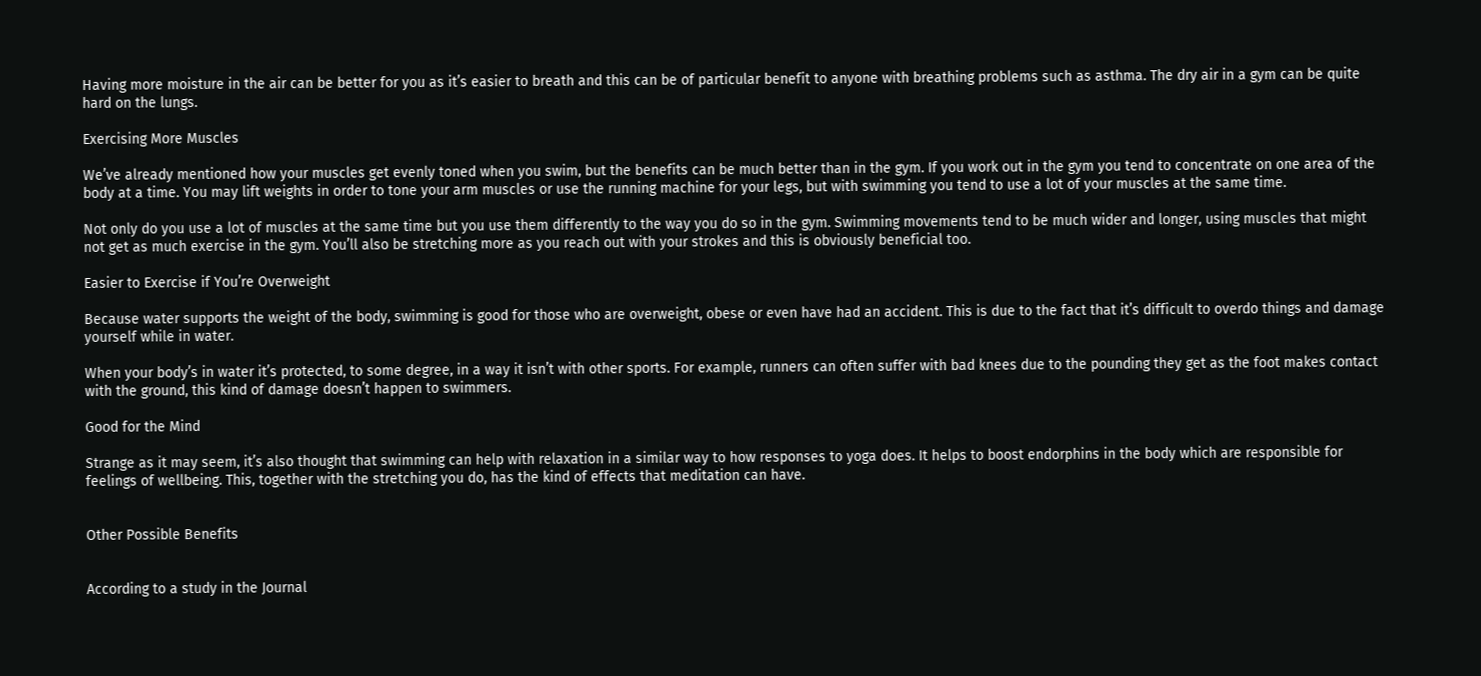Having more moisture in the air can be better for you as it’s easier to breath and this can be of particular benefit to anyone with breathing problems such as asthma. The dry air in a gym can be quite hard on the lungs.

Exercising More Muscles

We’ve already mentioned how your muscles get evenly toned when you swim, but the benefits can be much better than in the gym. If you work out in the gym you tend to concentrate on one area of the body at a time. You may lift weights in order to tone your arm muscles or use the running machine for your legs, but with swimming you tend to use a lot of your muscles at the same time.

Not only do you use a lot of muscles at the same time but you use them differently to the way you do so in the gym. Swimming movements tend to be much wider and longer, using muscles that might not get as much exercise in the gym. You’ll also be stretching more as you reach out with your strokes and this is obviously beneficial too.

Easier to Exercise if You’re Overweight

Because water supports the weight of the body, swimming is good for those who are overweight, obese or even have had an accident. This is due to the fact that it’s difficult to overdo things and damage yourself while in water.

When your body’s in water it’s protected, to some degree, in a way it isn’t with other sports. For example, runners can often suffer with bad knees due to the pounding they get as the foot makes contact with the ground, this kind of damage doesn’t happen to swimmers.

Good for the Mind

Strange as it may seem, it’s also thought that swimming can help with relaxation in a similar way to how responses to yoga does. It helps to boost endorphins in the body which are responsible for feelings of wellbeing. This, together with the stretching you do, has the kind of effects that meditation can have.


Other Possible Benefits


According to a study in the Journal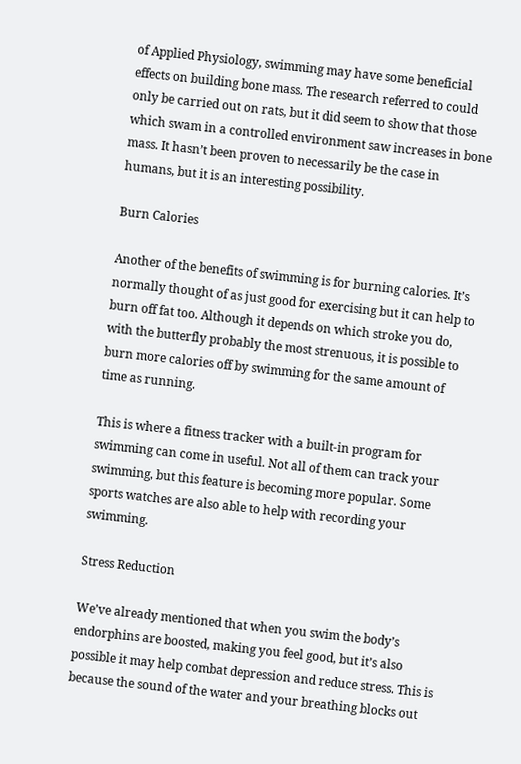of Applied Physiology, swimming may have some beneficial effects on building bone mass. The research referred to could only be carried out on rats, but it did seem to show that those which swam in a controlled environment saw increases in bone mass. It hasn’t been proven to necessarily be the case in humans, but it is an interesting possibility.

Burn Calories

Another of the benefits of swimming is for burning calories. It’s normally thought of as just good for exercising but it can help to burn off fat too. Although it depends on which stroke you do, with the butterfly probably the most strenuous, it is possible to burn more calories off by swimming for the same amount of time as running.

This is where a fitness tracker with a built-in program for swimming can come in useful. Not all of them can track your swimming, but this feature is becoming more popular. Some sports watches are also able to help with recording your swimming.

Stress Reduction

We’ve already mentioned that when you swim the body’s endorphins are boosted, making you feel good, but it’s also possible it may help combat depression and reduce stress. This is because the sound of the water and your breathing blocks out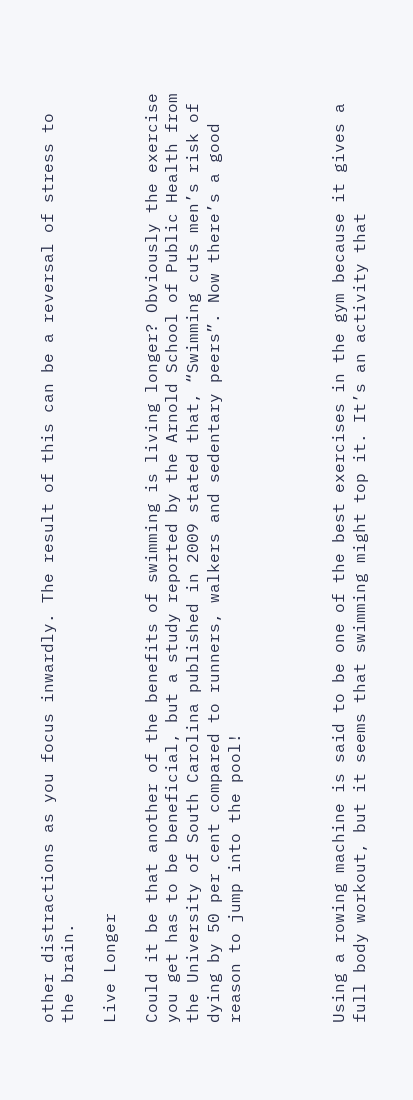other distractions as you focus inwardly. The result of this can be a reversal of stress to the brain.

Live Longer

Could it be that another of the benefits of swimming is living longer? Obviously the exercise you get has to be beneficial, but a study reported by the Arnold School of Public Health from the University of South Carolina published in 2009 stated that, “Swimming cuts men’s risk of dying by 50 per cent compared to runners, walkers and sedentary peers”. Now there’s a good reason to jump into the pool!




Using a rowing machine is said to be one of the best exercises in the gym because it gives a full body workout, but it seems that swimming might top it. It’s an activity that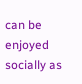can be enjoyed socially as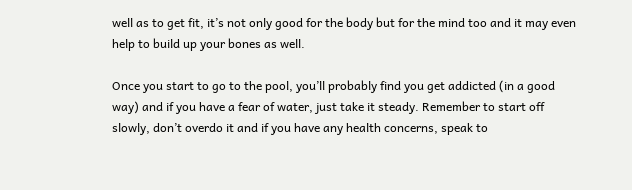well as to get fit, it’s not only good for the body but for the mind too and it may even help to build up your bones as well.

Once you start to go to the pool, you’ll probably find you get addicted (in a good way) and if you have a fear of water, just take it steady. Remember to start off slowly, don’t overdo it and if you have any health concerns, speak to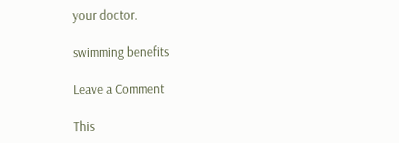your doctor.

swimming benefits

Leave a Comment

This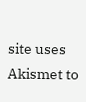site uses Akismet to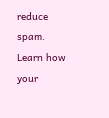reduce spam. Learn how your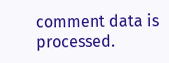comment data is processed.